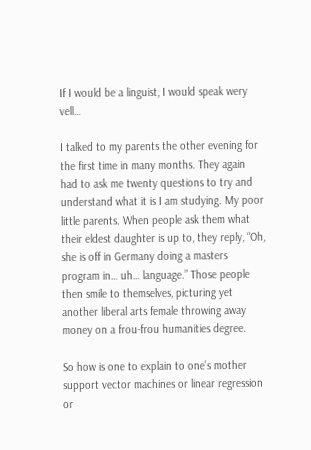If I would be a linguist, I would speak wery vell…

I talked to my parents the other evening for the first time in many months. They again had to ask me twenty questions to try and understand what it is I am studying. My poor little parents. When people ask them what their eldest daughter is up to, they reply, “Oh, she is off in Germany doing a masters program in… uh… language.” Those people then smile to themselves, picturing yet another liberal arts female throwing away money on a frou-frou humanities degree.

So how is one to explain to one’s mother support vector machines or linear regression or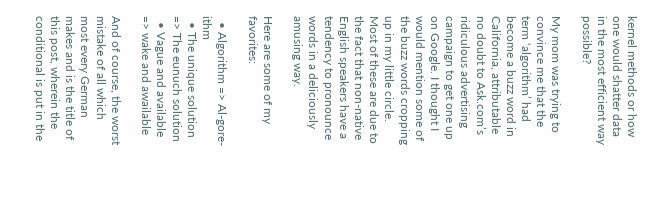kernel methods or how one would shatter data in the most efficient way possible?

My mom was trying to convince me that the term ‘algorithm’ had become a buzz word in California, attributable no doubt to Ask.com’s ridiculous advertising campaign to get one up on Google. I thought I would mention some of the buzz words cropping up in my little circle. Most of these are due to the fact that non-native English speakers have a tendency to pronounce words in a deliciously amusing way.

Here are some of my favorites:

  • Algorithm => Al-gore-ithm
  • The unique solution => The eunuch solution
  • Vague and available => wake and awailable

And of course, the worst mistake of all which most every German makes and is the title of this post, wherein the conditional is put in the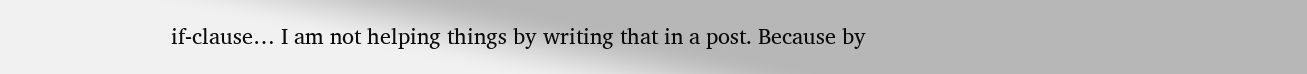if-clause… I am not helping things by writing that in a post. Because by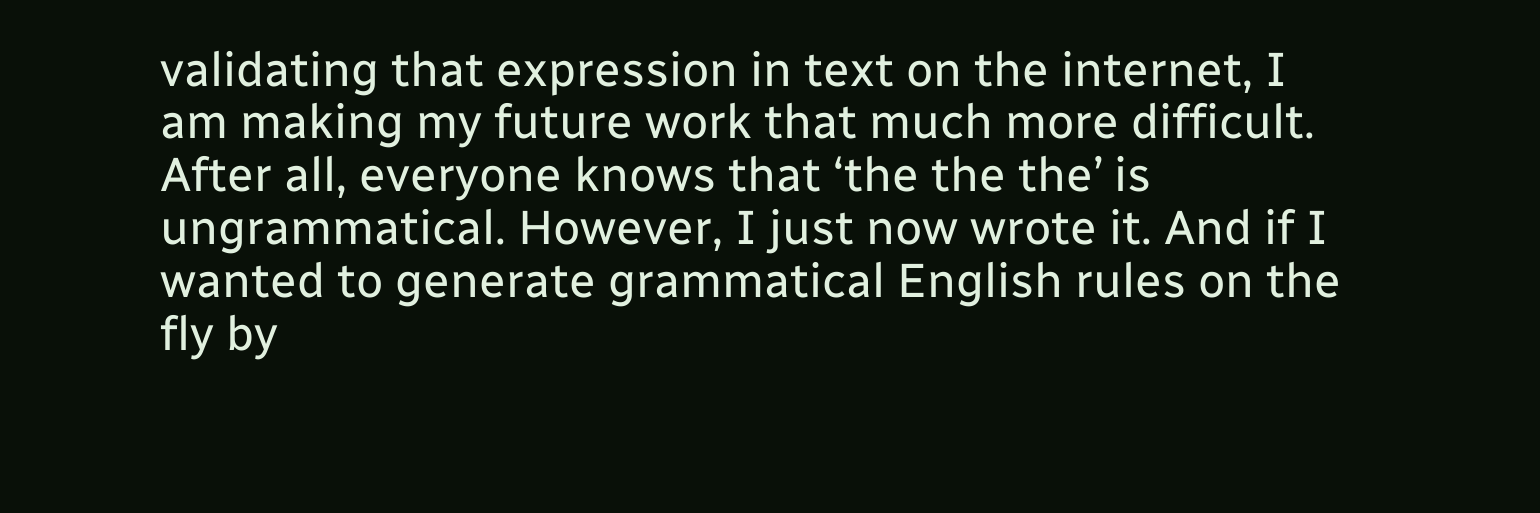validating that expression in text on the internet, I am making my future work that much more difficult. After all, everyone knows that ‘the the the’ is ungrammatical. However, I just now wrote it. And if I wanted to generate grammatical English rules on the fly by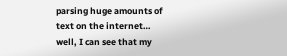parsing huge amounts of text on the internet… well, I can see that my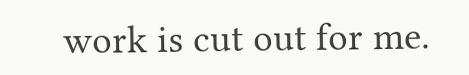work is cut out for me.